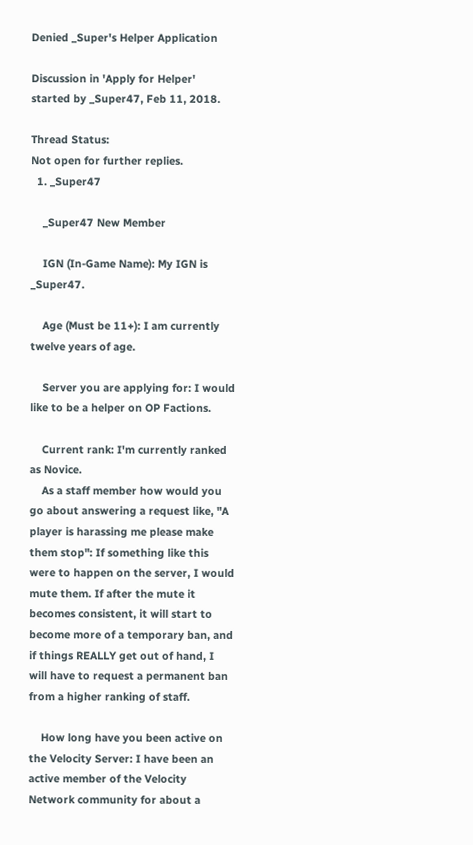Denied _Super's Helper Application

Discussion in 'Apply for Helper' started by _Super47, Feb 11, 2018.

Thread Status:
Not open for further replies.
  1. _Super47

    _Super47 New Member

    IGN (In-Game Name): My IGN is _Super47.

    Age (Must be 11+): I am currently twelve years of age.

    Server you are applying for: I would like to be a helper on OP Factions.

    Current rank: I'm currently ranked as Novice.
    As a staff member how would you go about answering a request like, "A player is harassing me please make them stop": If something like this were to happen on the server, I would mute them. If after the mute it becomes consistent, it will start to become more of a temporary ban, and if things REALLY get out of hand, I will have to request a permanent ban from a higher ranking of staff.

    How long have you been active on the Velocity Server: I have been an active member of the Velocity Network community for about a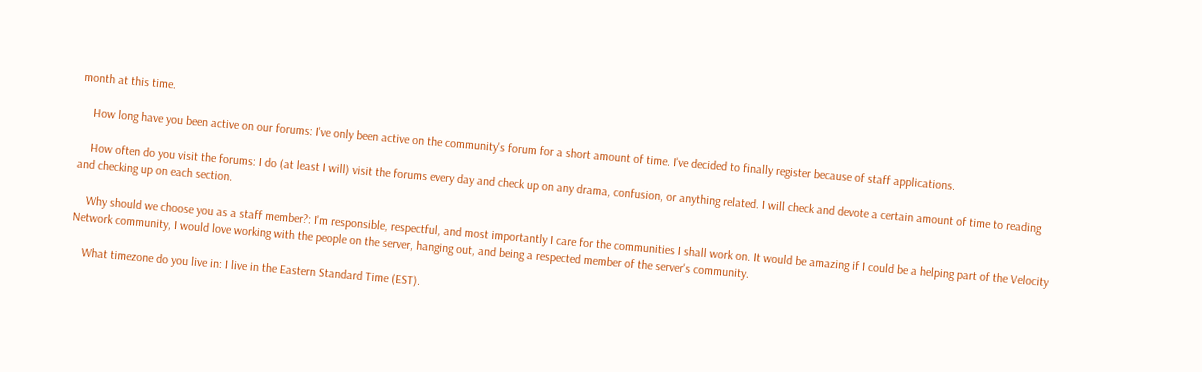month at this time.

    How long have you been active on our forums: I've only been active on the community's forum for a short amount of time. I've decided to finally register because of staff applications.

    How often do you visit the forums: I do (at least I will) visit the forums every day and check up on any drama, confusion, or anything related. I will check and devote a certain amount of time to reading and checking up on each section.

    Why should we choose you as a staff member?: I'm responsible, respectful, and most importantly I care for the communities I shall work on. It would be amazing if I could be a helping part of the Velocity Network community, I would love working with the people on the server, hanging out, and being a respected member of the server's community.

    What timezone do you live in: I live in the Eastern Standard Time (EST).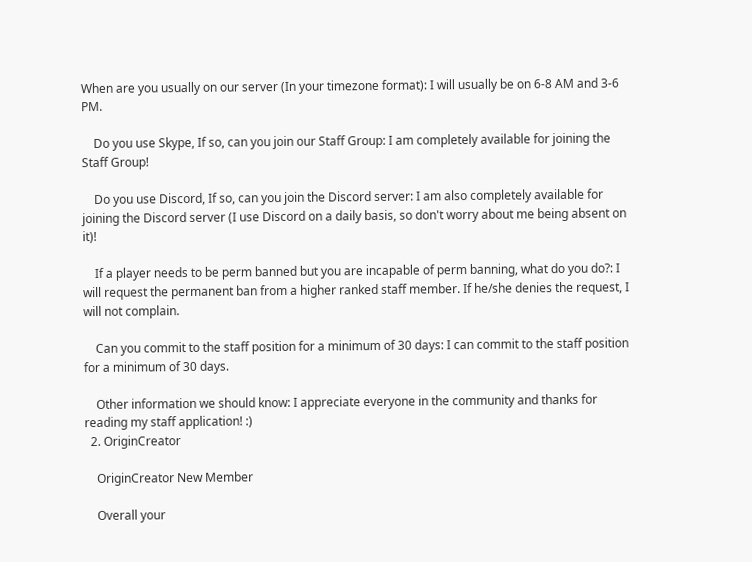When are you usually on our server (In your timezone format): I will usually be on 6-8 AM and 3-6 PM.

    Do you use Skype, If so, can you join our Staff Group: I am completely available for joining the Staff Group!

    Do you use Discord, If so, can you join the Discord server: I am also completely available for joining the Discord server (I use Discord on a daily basis, so don't worry about me being absent on it)!

    If a player needs to be perm banned but you are incapable of perm banning, what do you do?: I will request the permanent ban from a higher ranked staff member. If he/she denies the request, I will not complain.

    Can you commit to the staff position for a minimum of 30 days: I can commit to the staff position for a minimum of 30 days.

    Other information we should know: I appreciate everyone in the community and thanks for reading my staff application! :)
  2. OriginCreator

    OriginCreator New Member

    Overall your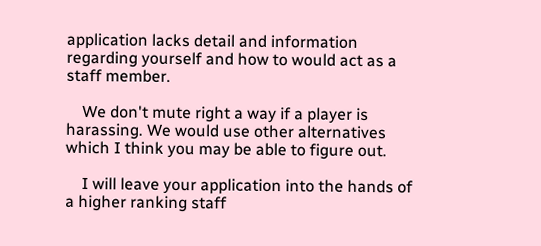application lacks detail and information regarding yourself and how to would act as a staff member.

    We don't mute right a way if a player is harassing. We would use other alternatives which I think you may be able to figure out.

    I will leave your application into the hands of a higher ranking staff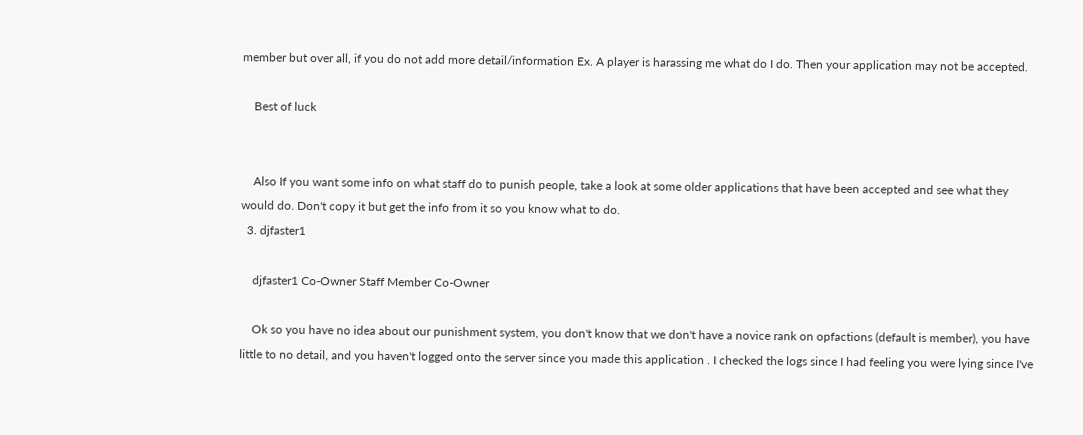member but over all, if you do not add more detail/information Ex. A player is harassing me what do I do. Then your application may not be accepted.

    Best of luck


    Also If you want some info on what staff do to punish people, take a look at some older applications that have been accepted and see what they would do. Don't copy it but get the info from it so you know what to do.
  3. djfaster1

    djfaster1 Co-Owner Staff Member Co-Owner

    Ok so you have no idea about our punishment system, you don't know that we don't have a novice rank on opfactions (default is member), you have little to no detail, and you haven't logged onto the server since you made this application . I checked the logs since I had feeling you were lying since I've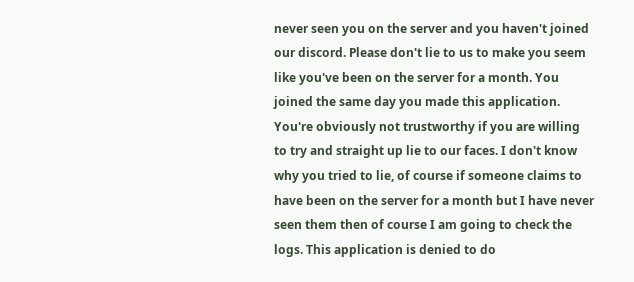never seen you on the server and you haven't joined our discord. Please don't lie to us to make you seem like you've been on the server for a month. You joined the same day you made this application. You're obviously not trustworthy if you are willing to try and straight up lie to our faces. I don't know why you tried to lie, of course if someone claims to have been on the server for a month but I have never seen them then of course I am going to check the logs. This application is denied to do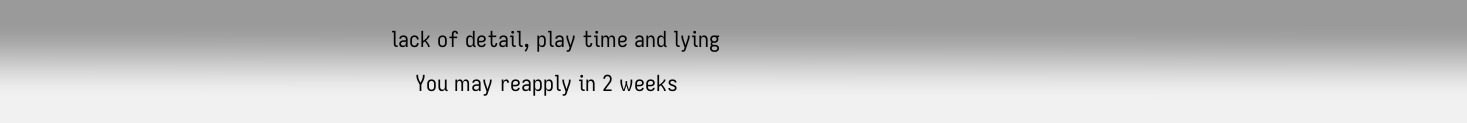lack of detail, play time and lying
    You may reapply in 2 weeks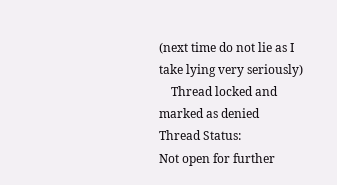(next time do not lie as I take lying very seriously)
    Thread locked and marked as denied
Thread Status:
Not open for further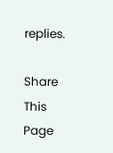replies.

Share This Page